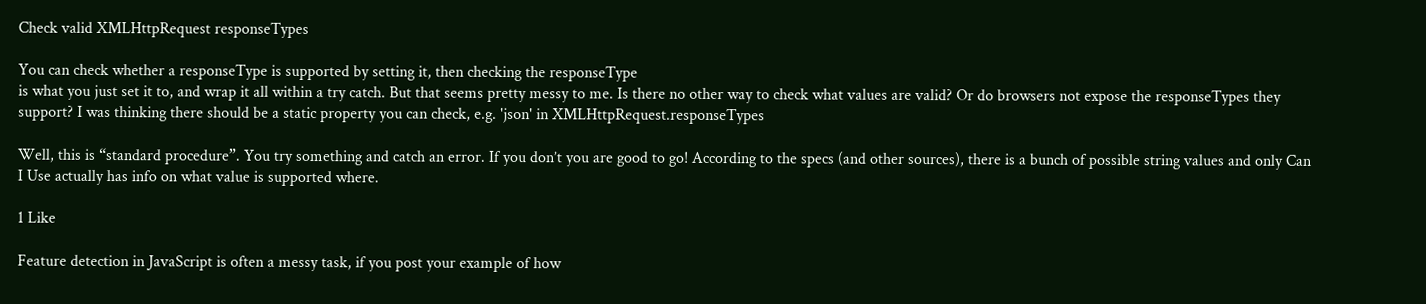Check valid XMLHttpRequest responseTypes

You can check whether a responseType is supported by setting it, then checking the responseType
is what you just set it to, and wrap it all within a try catch. But that seems pretty messy to me. Is there no other way to check what values are valid? Or do browsers not expose the responseTypes they support? I was thinking there should be a static property you can check, e.g. 'json' in XMLHttpRequest.responseTypes

Well, this is “standard procedure”. You try something and catch an error. If you don’t you are good to go! According to the specs (and other sources), there is a bunch of possible string values and only Can I Use actually has info on what value is supported where.

1 Like

Feature detection in JavaScript is often a messy task, if you post your example of how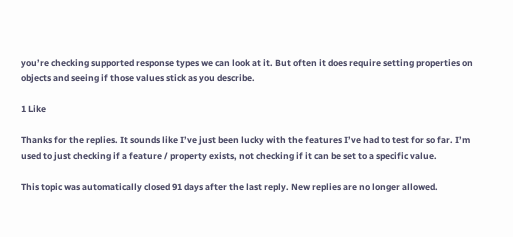you’re checking supported response types we can look at it. But often it does require setting properties on objects and seeing if those values stick as you describe.

1 Like

Thanks for the replies. It sounds like I’ve just been lucky with the features I’ve had to test for so far. I’m used to just checking if a feature / property exists, not checking if it can be set to a specific value.

This topic was automatically closed 91 days after the last reply. New replies are no longer allowed.